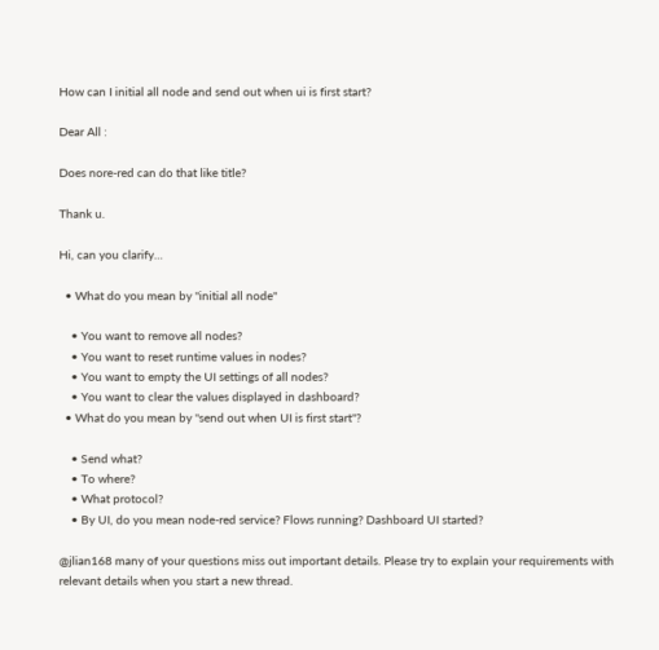How can I initial all node and send out when ui is first start?

Dear All :

Does nore-red can do that like title?

Thank u.

Hi, can you clarify...

  • What do you mean by "initial all node"

    • You want to remove all nodes?
    • You want to reset runtime values in nodes?
    • You want to empty the UI settings of all nodes?
    • You want to clear the values displayed in dashboard?
  • What do you mean by "send out when UI is first start"?

    • Send what?
    • To where?
    • What protocol?
    • By UI, do you mean node-red service? Flows running? Dashboard UI started?

@jlian168 many of your questions miss out important details. Please try to explain your requirements with relevant details when you start a new thread.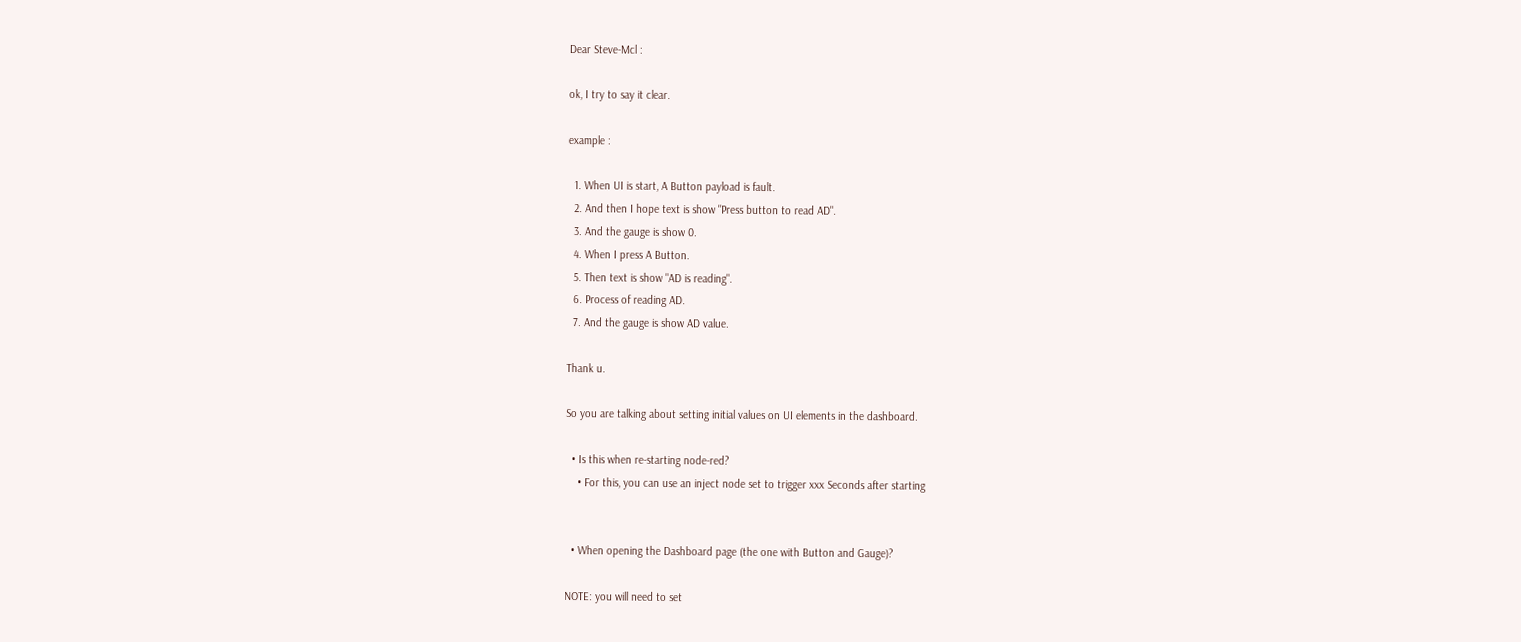Dear Steve-Mcl :

ok, I try to say it clear.

example :

  1. When UI is start, A Button payload is fault.
  2. And then I hope text is show "Press button to read AD".
  3. And the gauge is show 0.
  4. When I press A Button.
  5. Then text is show "AD is reading".
  6. Process of reading AD.
  7. And the gauge is show AD value.

Thank u.

So you are talking about setting initial values on UI elements in the dashboard.

  • Is this when re-starting node-red?
    • For this, you can use an inject node set to trigger xxx Seconds after starting


  • When opening the Dashboard page (the one with Button and Gauge)?

NOTE: you will need to set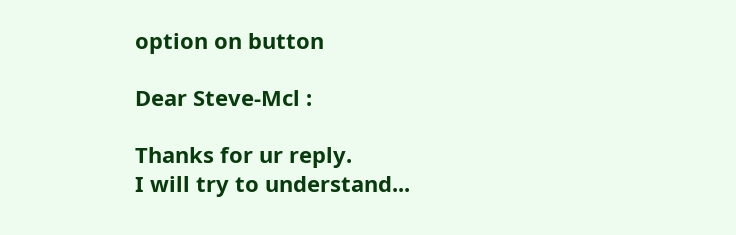option on button

Dear Steve-Mcl :

Thanks for ur reply.
I will try to understand...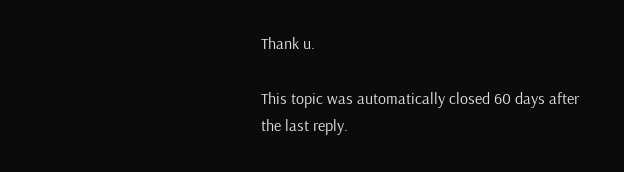Thank u.

This topic was automatically closed 60 days after the last reply.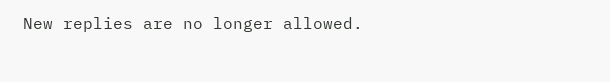New replies are no longer allowed.